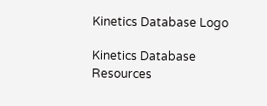Kinetics Database Logo

Kinetics Database Resources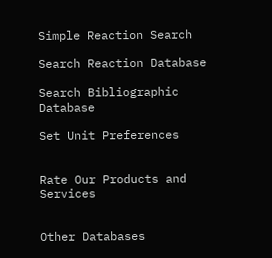Simple Reaction Search

Search Reaction Database

Search Bibliographic Database

Set Unit Preferences


Rate Our Products and Services


Other Databases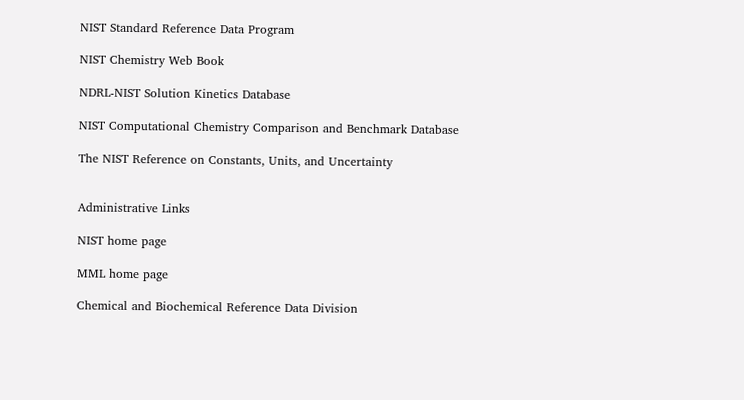NIST Standard Reference Data Program

NIST Chemistry Web Book

NDRL-NIST Solution Kinetics Database

NIST Computational Chemistry Comparison and Benchmark Database

The NIST Reference on Constants, Units, and Uncertainty


Administrative Links

NIST home page

MML home page

Chemical and Biochemical Reference Data Division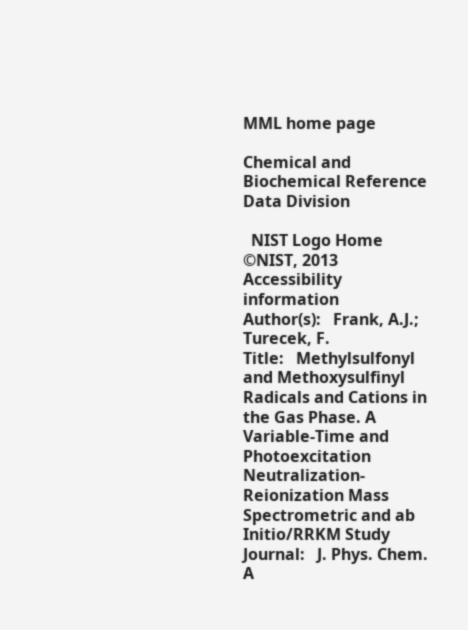MML home page

Chemical and Biochemical Reference Data Division

  NIST Logo Home
©NIST, 2013
Accessibility information
Author(s):   Frank, A.J.; Turecek, F.
Title:   Methylsulfonyl and Methoxysulfinyl Radicals and Cations in the Gas Phase. A Variable-Time and Photoexcitation Neutralization-Reionization Mass Spectrometric and ab Initio/RRKM Study
Journal:   J. Phys. Chem. A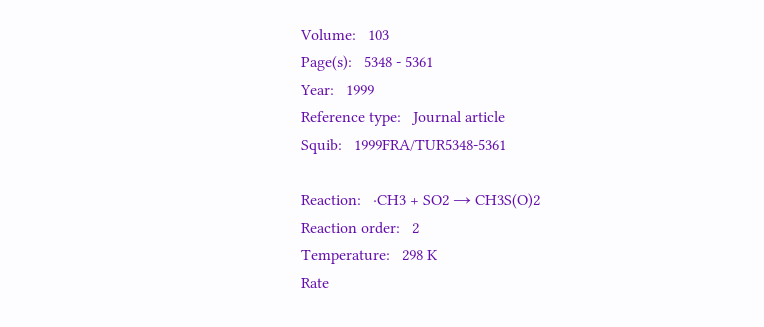Volume:   103
Page(s):   5348 - 5361
Year:   1999
Reference type:   Journal article
Squib:   1999FRA/TUR5348-5361

Reaction:   ·CH3 + SO2 → CH3S(O)2
Reaction order:   2
Temperature:   298 K
Rate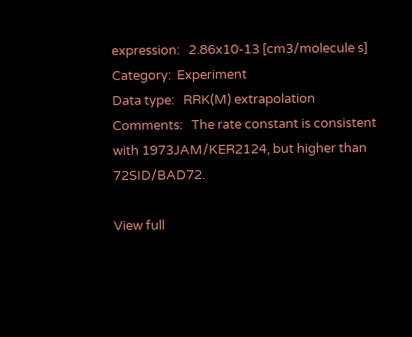expression:   2.86x10-13 [cm3/molecule s]
Category:  Experiment
Data type:   RRK(M) extrapolation
Comments:   The rate constant is consistent with 1973JAM/KER2124, but higher than 72SID/BAD72.

View full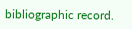bibliographic record.